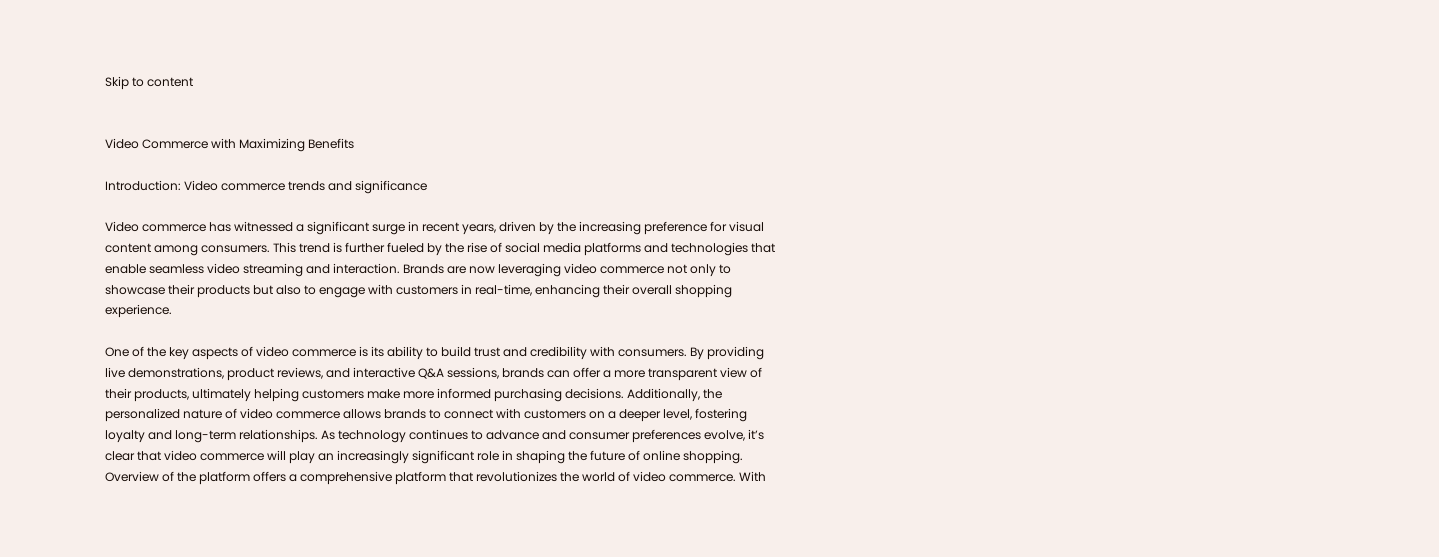Skip to content


Video Commerce with Maximizing Benefits

Introduction: Video commerce trends and significance

Video commerce has witnessed a significant surge in recent years, driven by the increasing preference for visual content among consumers. This trend is further fueled by the rise of social media platforms and technologies that enable seamless video streaming and interaction. Brands are now leveraging video commerce not only to showcase their products but also to engage with customers in real-time, enhancing their overall shopping experience.

One of the key aspects of video commerce is its ability to build trust and credibility with consumers. By providing live demonstrations, product reviews, and interactive Q&A sessions, brands can offer a more transparent view of their products, ultimately helping customers make more informed purchasing decisions. Additionally, the personalized nature of video commerce allows brands to connect with customers on a deeper level, fostering loyalty and long-term relationships. As technology continues to advance and consumer preferences evolve, it’s clear that video commerce will play an increasingly significant role in shaping the future of online shopping. Overview of the platform offers a comprehensive platform that revolutionizes the world of video commerce. With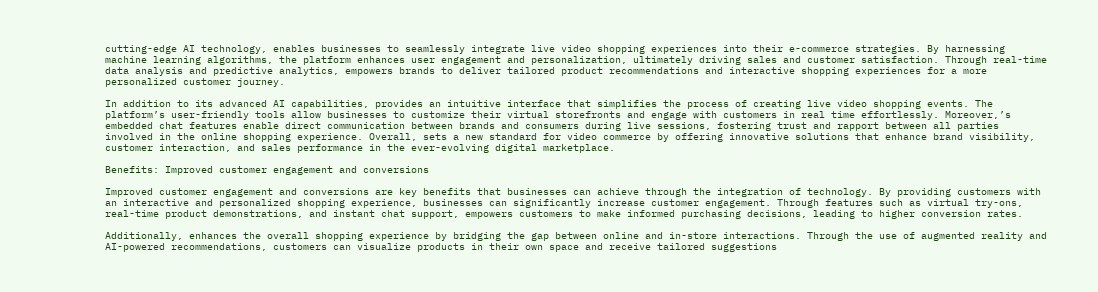cutting-edge AI technology, enables businesses to seamlessly integrate live video shopping experiences into their e-commerce strategies. By harnessing machine learning algorithms, the platform enhances user engagement and personalization, ultimately driving sales and customer satisfaction. Through real-time data analysis and predictive analytics, empowers brands to deliver tailored product recommendations and interactive shopping experiences for a more personalized customer journey.

In addition to its advanced AI capabilities, provides an intuitive interface that simplifies the process of creating live video shopping events. The platform’s user-friendly tools allow businesses to customize their virtual storefronts and engage with customers in real time effortlessly. Moreover,’s embedded chat features enable direct communication between brands and consumers during live sessions, fostering trust and rapport between all parties involved in the online shopping experience. Overall, sets a new standard for video commerce by offering innovative solutions that enhance brand visibility, customer interaction, and sales performance in the ever-evolving digital marketplace.

Benefits: Improved customer engagement and conversions

Improved customer engagement and conversions are key benefits that businesses can achieve through the integration of technology. By providing customers with an interactive and personalized shopping experience, businesses can significantly increase customer engagement. Through features such as virtual try-ons, real-time product demonstrations, and instant chat support, empowers customers to make informed purchasing decisions, leading to higher conversion rates.

Additionally, enhances the overall shopping experience by bridging the gap between online and in-store interactions. Through the use of augmented reality and AI-powered recommendations, customers can visualize products in their own space and receive tailored suggestions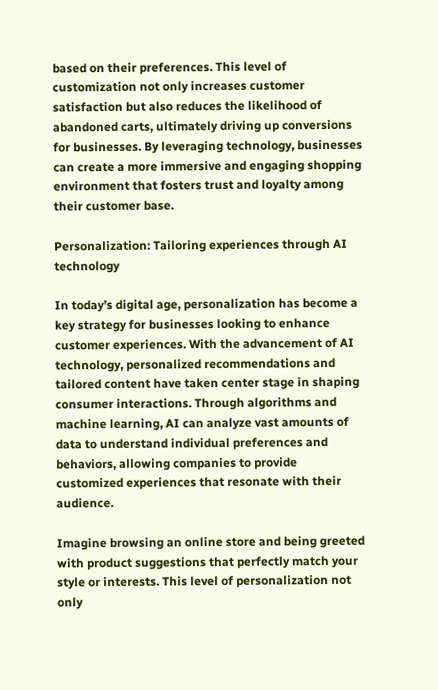based on their preferences. This level of customization not only increases customer satisfaction but also reduces the likelihood of abandoned carts, ultimately driving up conversions for businesses. By leveraging technology, businesses can create a more immersive and engaging shopping environment that fosters trust and loyalty among their customer base.

Personalization: Tailoring experiences through AI technology

In today’s digital age, personalization has become a key strategy for businesses looking to enhance customer experiences. With the advancement of AI technology, personalized recommendations and tailored content have taken center stage in shaping consumer interactions. Through algorithms and machine learning, AI can analyze vast amounts of data to understand individual preferences and behaviors, allowing companies to provide customized experiences that resonate with their audience.

Imagine browsing an online store and being greeted with product suggestions that perfectly match your style or interests. This level of personalization not only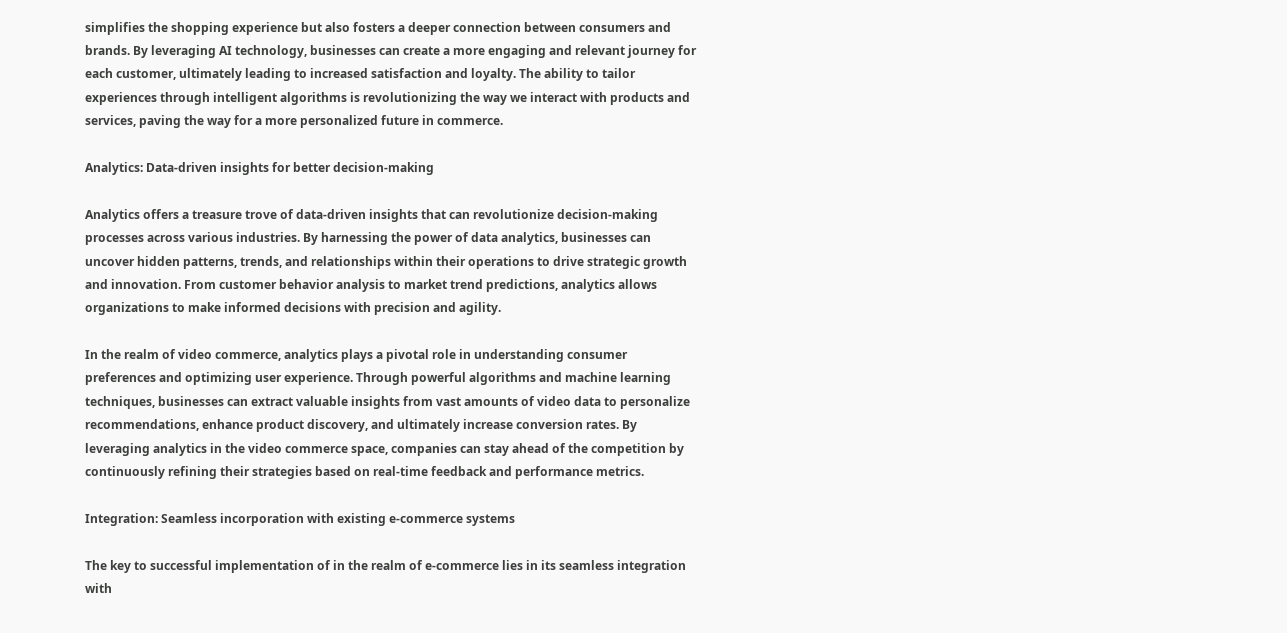simplifies the shopping experience but also fosters a deeper connection between consumers and brands. By leveraging AI technology, businesses can create a more engaging and relevant journey for each customer, ultimately leading to increased satisfaction and loyalty. The ability to tailor experiences through intelligent algorithms is revolutionizing the way we interact with products and services, paving the way for a more personalized future in commerce.

Analytics: Data-driven insights for better decision-making

Analytics offers a treasure trove of data-driven insights that can revolutionize decision-making processes across various industries. By harnessing the power of data analytics, businesses can uncover hidden patterns, trends, and relationships within their operations to drive strategic growth and innovation. From customer behavior analysis to market trend predictions, analytics allows organizations to make informed decisions with precision and agility.

In the realm of video commerce, analytics plays a pivotal role in understanding consumer preferences and optimizing user experience. Through powerful algorithms and machine learning techniques, businesses can extract valuable insights from vast amounts of video data to personalize recommendations, enhance product discovery, and ultimately increase conversion rates. By leveraging analytics in the video commerce space, companies can stay ahead of the competition by continuously refining their strategies based on real-time feedback and performance metrics.

Integration: Seamless incorporation with existing e-commerce systems

The key to successful implementation of in the realm of e-commerce lies in its seamless integration with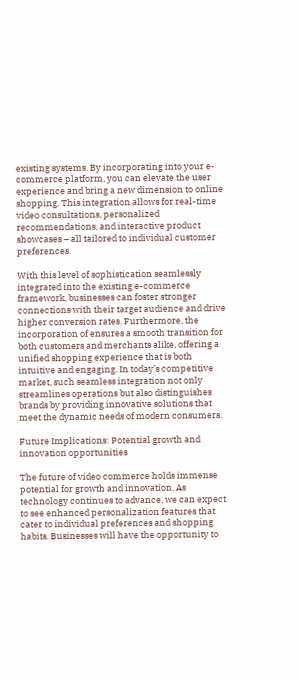existing systems. By incorporating into your e-commerce platform, you can elevate the user experience and bring a new dimension to online shopping. This integration allows for real-time video consultations, personalized recommendations, and interactive product showcases – all tailored to individual customer preferences.

With this level of sophistication seamlessly integrated into the existing e-commerce framework, businesses can foster stronger connections with their target audience and drive higher conversion rates. Furthermore, the incorporation of ensures a smooth transition for both customers and merchants alike, offering a unified shopping experience that is both intuitive and engaging. In today’s competitive market, such seamless integration not only streamlines operations but also distinguishes brands by providing innovative solutions that meet the dynamic needs of modern consumers.

Future Implications: Potential growth and innovation opportunities

The future of video commerce holds immense potential for growth and innovation. As technology continues to advance, we can expect to see enhanced personalization features that cater to individual preferences and shopping habits. Businesses will have the opportunity to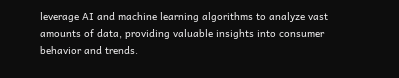leverage AI and machine learning algorithms to analyze vast amounts of data, providing valuable insights into consumer behavior and trends.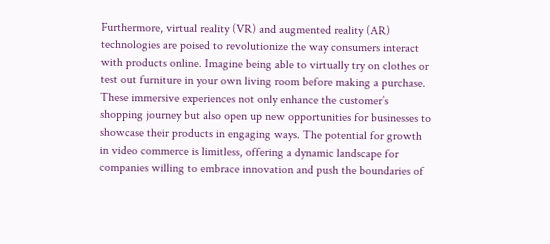Furthermore, virtual reality (VR) and augmented reality (AR) technologies are poised to revolutionize the way consumers interact with products online. Imagine being able to virtually try on clothes or test out furniture in your own living room before making a purchase. These immersive experiences not only enhance the customer’s shopping journey but also open up new opportunities for businesses to showcase their products in engaging ways. The potential for growth in video commerce is limitless, offering a dynamic landscape for companies willing to embrace innovation and push the boundaries of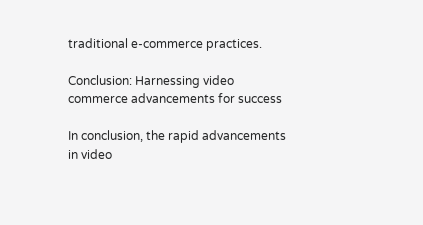traditional e-commerce practices.

Conclusion: Harnessing video commerce advancements for success

In conclusion, the rapid advancements in video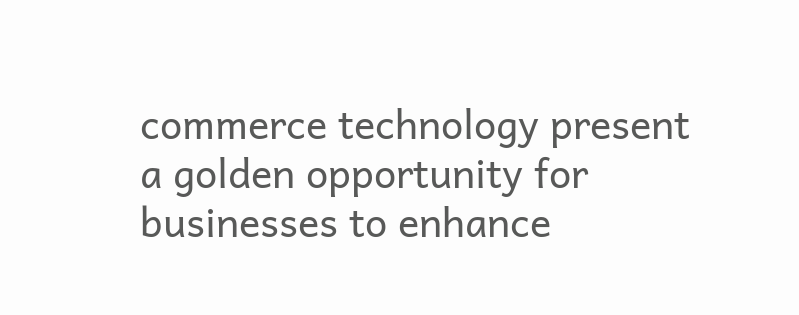commerce technology present a golden opportunity for businesses to enhance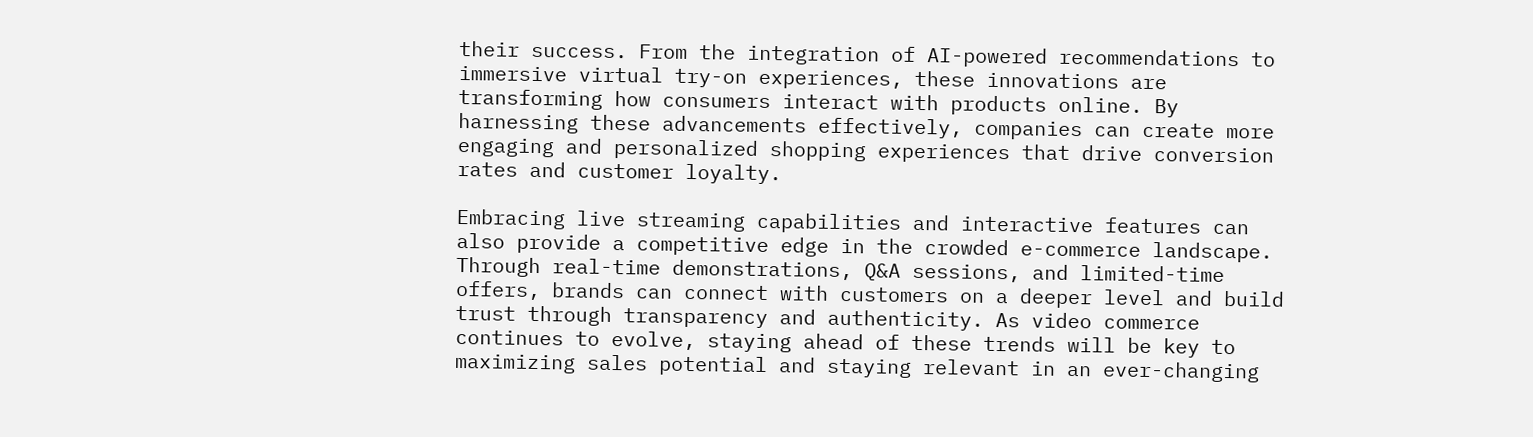their success. From the integration of AI-powered recommendations to immersive virtual try-on experiences, these innovations are transforming how consumers interact with products online. By harnessing these advancements effectively, companies can create more engaging and personalized shopping experiences that drive conversion rates and customer loyalty.

Embracing live streaming capabilities and interactive features can also provide a competitive edge in the crowded e-commerce landscape. Through real-time demonstrations, Q&A sessions, and limited-time offers, brands can connect with customers on a deeper level and build trust through transparency and authenticity. As video commerce continues to evolve, staying ahead of these trends will be key to maximizing sales potential and staying relevant in an ever-changing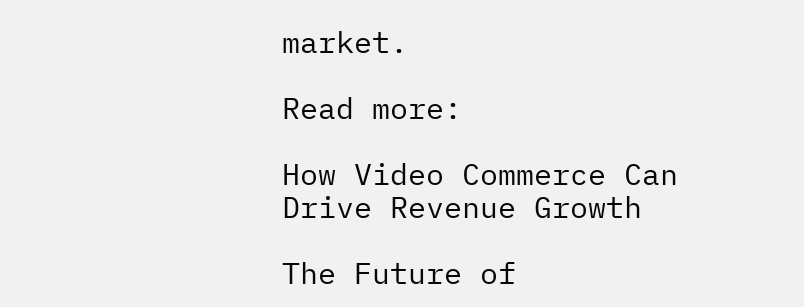market.

Read more:

How Video Commerce Can Drive Revenue Growth

The Future of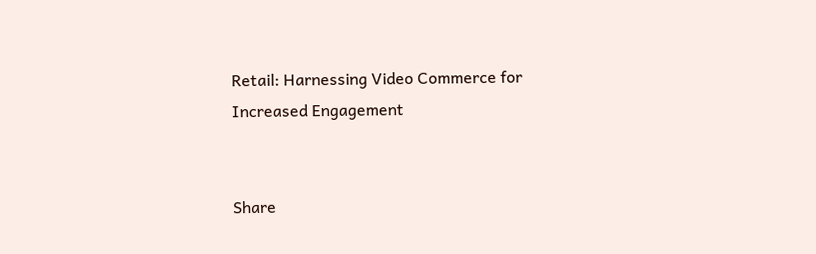Retail: Harnessing Video Commerce for Increased Engagement


Share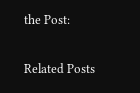the Post:

Related Posts